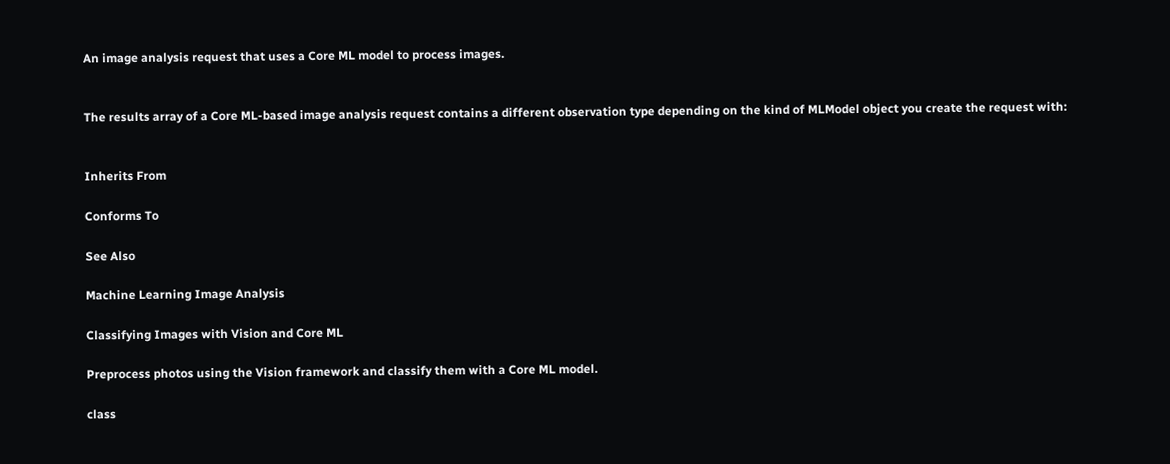An image analysis request that uses a Core ML model to process images.


The results array of a Core ML-based image analysis request contains a different observation type depending on the kind of MLModel object you create the request with:


Inherits From

Conforms To

See Also

Machine Learning Image Analysis

Classifying Images with Vision and Core ML

Preprocess photos using the Vision framework and classify them with a Core ML model.

class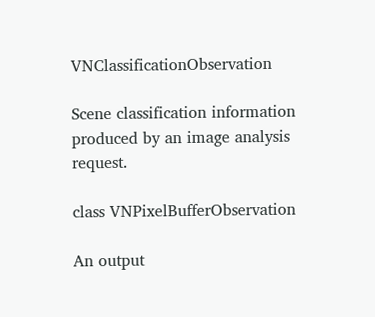VNClassificationObservation

Scene classification information produced by an image analysis request.

class VNPixelBufferObservation

An output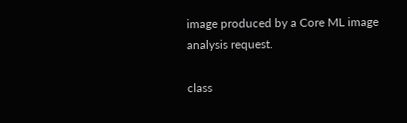image produced by a Core ML image analysis request.

class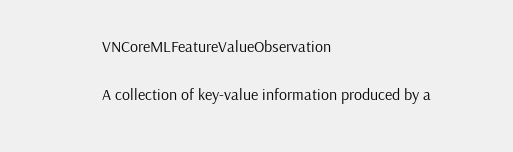VNCoreMLFeatureValueObservation

A collection of key-value information produced by a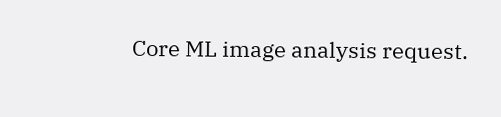Core ML image analysis request.